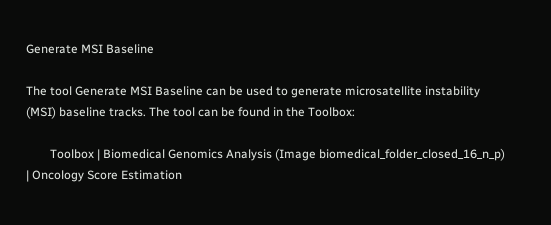Generate MSI Baseline

The tool Generate MSI Baseline can be used to generate microsatellite instability (MSI) baseline tracks. The tool can be found in the Toolbox:

        Toolbox | Biomedical Genomics Analysis (Image biomedical_folder_closed_16_n_p) | Oncology Score Estimation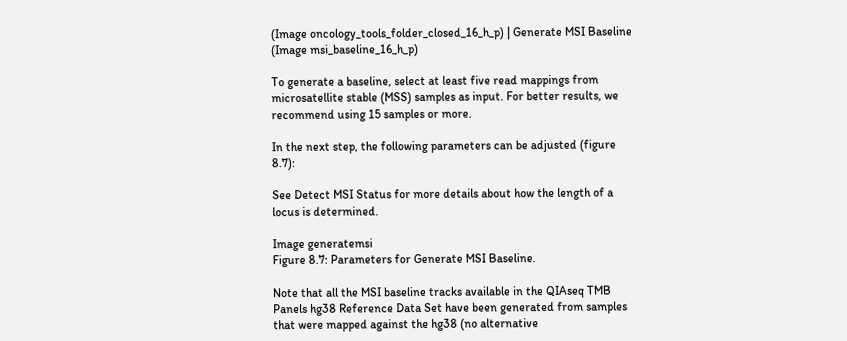(Image oncology_tools_folder_closed_16_h_p) | Generate MSI Baseline (Image msi_baseline_16_h_p)

To generate a baseline, select at least five read mappings from microsatellite stable (MSS) samples as input. For better results, we recommend using 15 samples or more.

In the next step, the following parameters can be adjusted (figure 8.7):

See Detect MSI Status for more details about how the length of a locus is determined.

Image generatemsi
Figure 8.7: Parameters for Generate MSI Baseline.

Note that all the MSI baseline tracks available in the QIAseq TMB Panels hg38 Reference Data Set have been generated from samples that were mapped against the hg38 (no alternative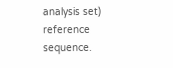analysis set) reference sequence.